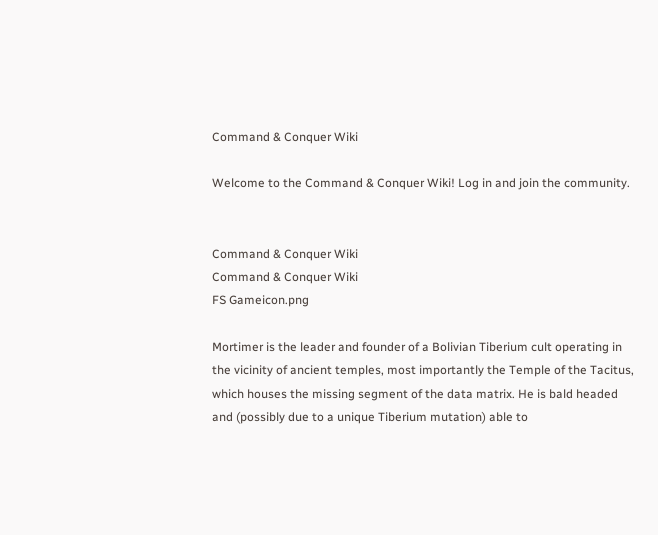Command & Conquer Wiki

Welcome to the Command & Conquer Wiki! Log in and join the community.


Command & Conquer Wiki
Command & Conquer Wiki
FS Gameicon.png

Mortimer is the leader and founder of a Bolivian Tiberium cult operating in the vicinity of ancient temples, most importantly the Temple of the Tacitus, which houses the missing segment of the data matrix. He is bald headed and (possibly due to a unique Tiberium mutation) able to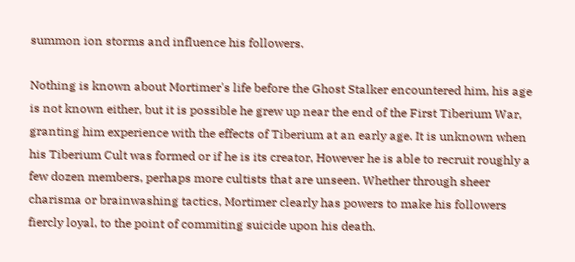summon ion storms and influence his followers.

Nothing is known about Mortimer's life before the Ghost Stalker encountered him, his age is not known either, but it is possible he grew up near the end of the First Tiberium War, granting him experience with the effects of Tiberium at an early age. It is unknown when his Tiberium Cult was formed or if he is its creator, However he is able to recruit roughly a few dozen members, perhaps more cultists that are unseen. Whether through sheer charisma or brainwashing tactics, Mortimer clearly has powers to make his followers fiercly loyal, to the point of commiting suicide upon his death.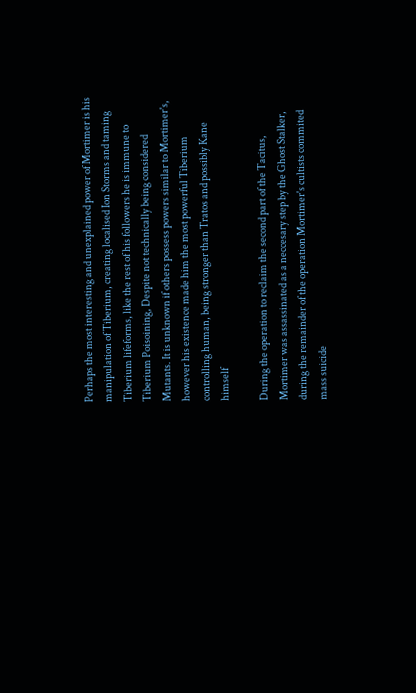Perhaps the most interesting and unexplained power of Mortimer is his manipulation of Tiberium, creating localised Ion Storms and taming Tiberium lifeforms, like the rest of his followers he is immune to Tiberium Poisoining, Despite not technically being considered Mutants. It is unknown if others possess powers similar to Mortimer's, however his existence made him the most powerful Tiberium controlling human, being stronger than Tratos and possibly Kane himself

During the operation to reclaim the second part of the Tacitus, Mortimer was assassinated as a neccesary step by the Ghost Stalker, during the remainder of the operation Mortimer's cultists commited mass suicide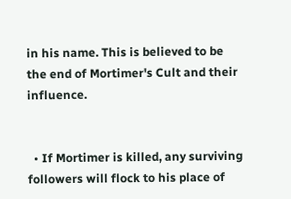in his name. This is believed to be the end of Mortimer's Cult and their influence.


  • If Mortimer is killed, any surviving followers will flock to his place of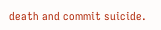death and commit suicide.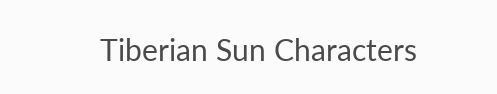Tiberian Sun Characters